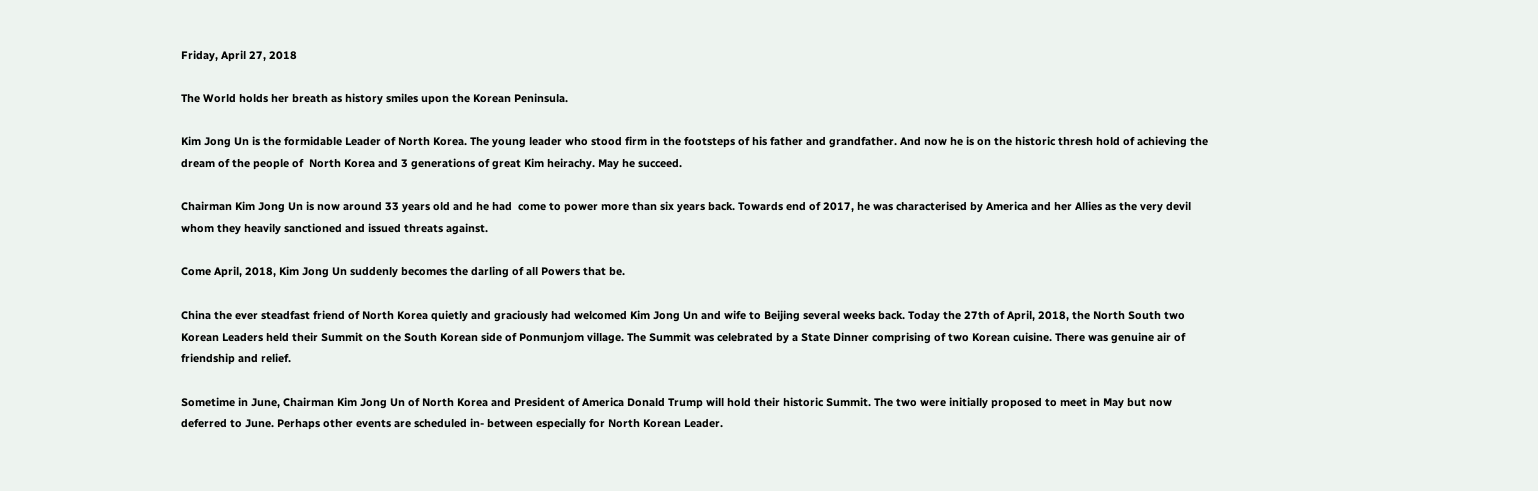Friday, April 27, 2018

The World holds her breath as history smiles upon the Korean Peninsula.

Kim Jong Un is the formidable Leader of North Korea. The young leader who stood firm in the footsteps of his father and grandfather. And now he is on the historic thresh hold of achieving the dream of the people of  North Korea and 3 generations of great Kim heirachy. May he succeed.

Chairman Kim Jong Un is now around 33 years old and he had  come to power more than six years back. Towards end of 2017, he was characterised by America and her Allies as the very devil whom they heavily sanctioned and issued threats against.

Come April, 2018, Kim Jong Un suddenly becomes the darling of all Powers that be.

China the ever steadfast friend of North Korea quietly and graciously had welcomed Kim Jong Un and wife to Beijing several weeks back. Today the 27th of April, 2018, the North South two Korean Leaders held their Summit on the South Korean side of Ponmunjom village. The Summit was celebrated by a State Dinner comprising of two Korean cuisine. There was genuine air of friendship and relief.

Sometime in June, Chairman Kim Jong Un of North Korea and President of America Donald Trump will hold their historic Summit. The two were initially proposed to meet in May but now deferred to June. Perhaps other events are scheduled in- between especially for North Korean Leader.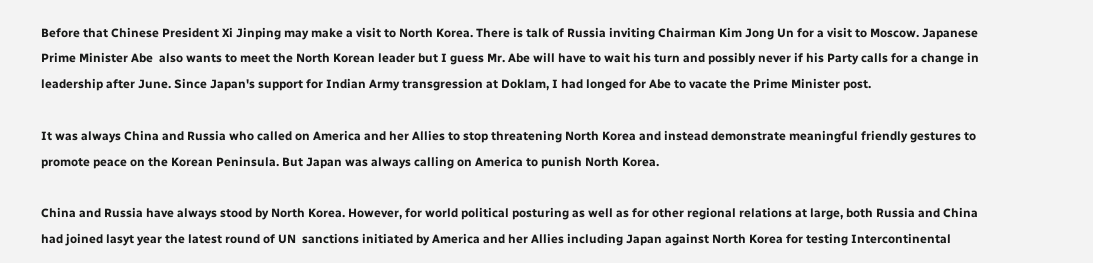Before that Chinese President Xi Jinping may make a visit to North Korea. There is talk of Russia inviting Chairman Kim Jong Un for a visit to Moscow. Japanese Prime Minister Abe  also wants to meet the North Korean leader but I guess Mr. Abe will have to wait his turn and possibly never if his Party calls for a change in leadership after June. Since Japan's support for Indian Army transgression at Doklam, I had longed for Abe to vacate the Prime Minister post.

It was always China and Russia who called on America and her Allies to stop threatening North Korea and instead demonstrate meaningful friendly gestures to promote peace on the Korean Peninsula. But Japan was always calling on America to punish North Korea.

China and Russia have always stood by North Korea. However, for world political posturing as well as for other regional relations at large, both Russia and China had joined lasyt year the latest round of UN  sanctions initiated by America and her Allies including Japan against North Korea for testing Intercontinental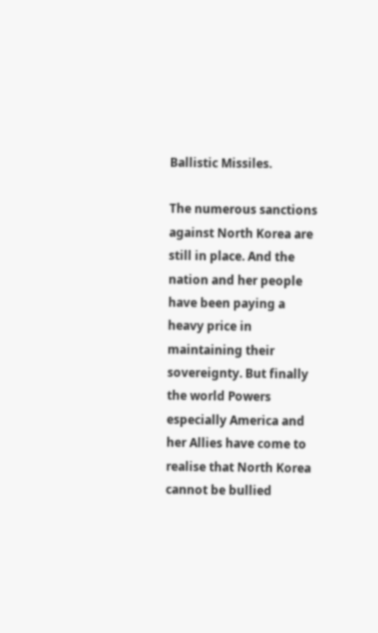Ballistic Missiles.

The numerous sanctions against North Korea are still in place. And the nation and her people have been paying a heavy price in maintaining their sovereignty. But finally the world Powers especially America and her Allies have come to realise that North Korea cannot be bullied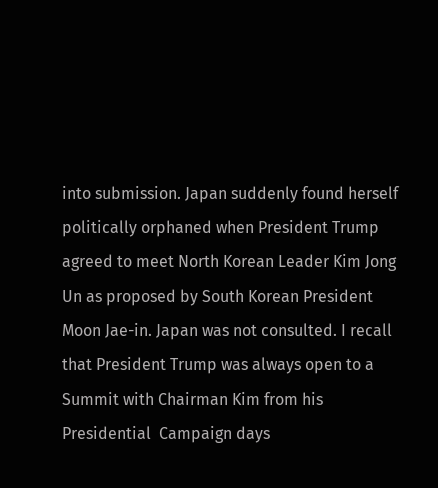into submission. Japan suddenly found herself politically orphaned when President Trump agreed to meet North Korean Leader Kim Jong Un as proposed by South Korean President Moon Jae-in. Japan was not consulted. I recall that President Trump was always open to a Summit with Chairman Kim from his Presidential  Campaign days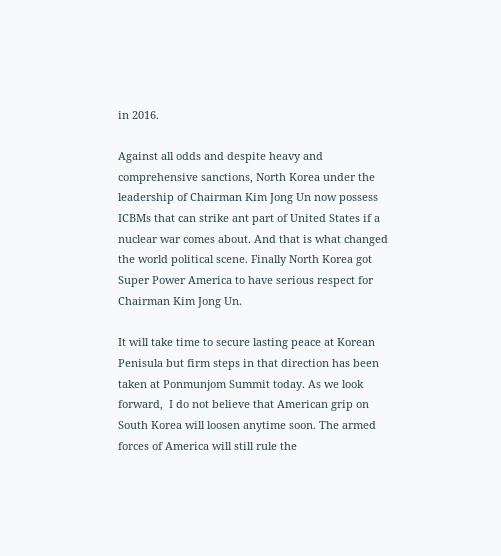in 2016.

Against all odds and despite heavy and comprehensive sanctions, North Korea under the leadership of Chairman Kim Jong Un now possess ICBMs that can strike ant part of United States if a nuclear war comes about. And that is what changed the world political scene. Finally North Korea got Super Power America to have serious respect for Chairman Kim Jong Un.

It will take time to secure lasting peace at Korean Penisula but firm steps in that direction has been taken at Ponmunjom Summit today. As we look forward,  I do not believe that American grip on South Korea will loosen anytime soon. The armed forces of America will still rule the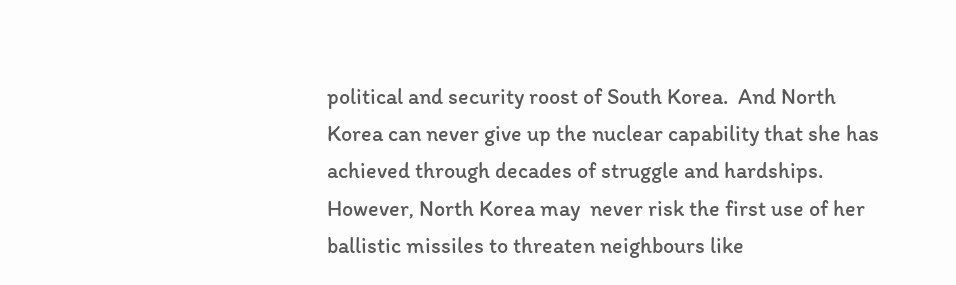political and security roost of South Korea.  And North Korea can never give up the nuclear capability that she has achieved through decades of struggle and hardships. However, North Korea may  never risk the first use of her ballistic missiles to threaten neighbours like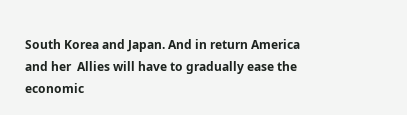South Korea and Japan. And in return America and her  Allies will have to gradually ease the economic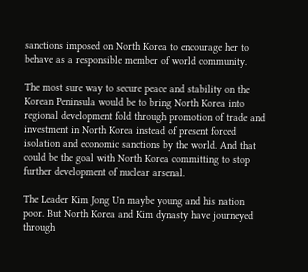sanctions imposed on North Korea to encourage her to behave as a responsible member of world community.

The most sure way to secure peace and stability on the Korean Peninsula would be to bring North Korea into regional development fold through promotion of trade and investment in North Korea instead of present forced isolation and economic sanctions by the world. And that could be the goal with North Korea committing to stop further development of nuclear arsenal.

The Leader Kim Jong Un maybe young and his nation poor. But North Korea and Kim dynasty have journeyed through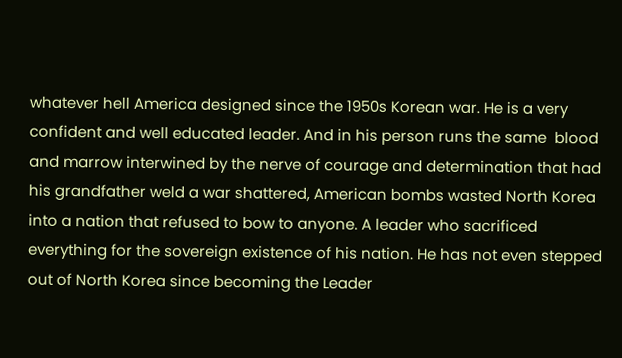whatever hell America designed since the 1950s Korean war. He is a very confident and well educated leader. And in his person runs the same  blood and marrow interwined by the nerve of courage and determination that had his grandfather weld a war shattered, American bombs wasted North Korea into a nation that refused to bow to anyone. A leader who sacrificed everything for the sovereign existence of his nation. He has not even stepped out of North Korea since becoming the Leader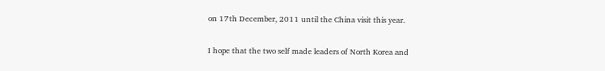on 17th December, 2011 until the China visit this year.

I hope that the two self made leaders of North Korea and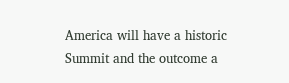America will have a historic Summit and the outcome a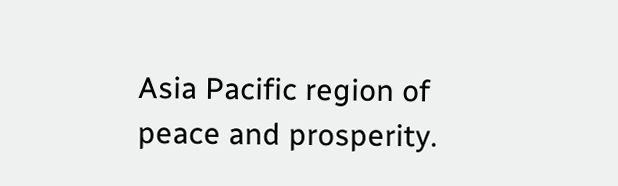Asia Pacific region of peace and prosperity.